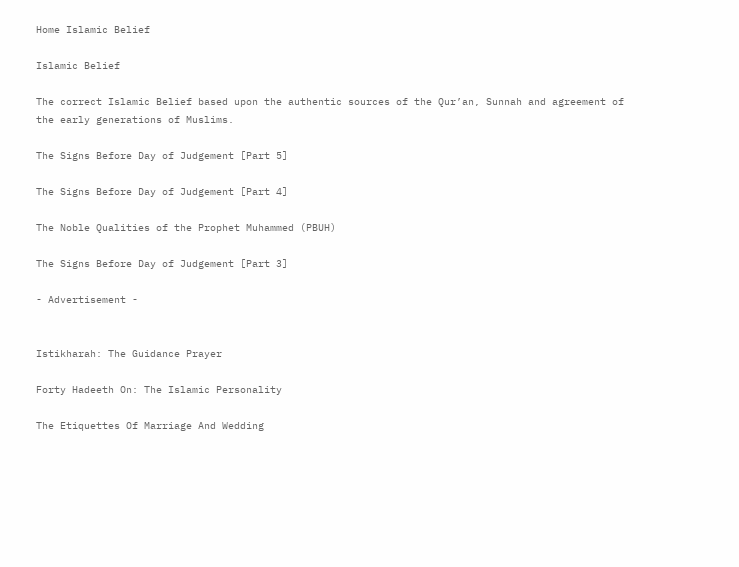Home Islamic Belief

Islamic Belief

The correct Islamic Belief based upon the authentic sources of the Qur’an, Sunnah and agreement of the early generations of Muslims.

The Signs Before Day of Judgement [Part 5]

The Signs Before Day of Judgement [Part 4]

The Noble Qualities of the Prophet Muhammed (PBUH)

The Signs Before Day of Judgement [Part 3]

- Advertisement -


Istikharah: The Guidance Prayer

Forty Hadeeth On: The Islamic Personality

The Etiquettes Of Marriage And Wedding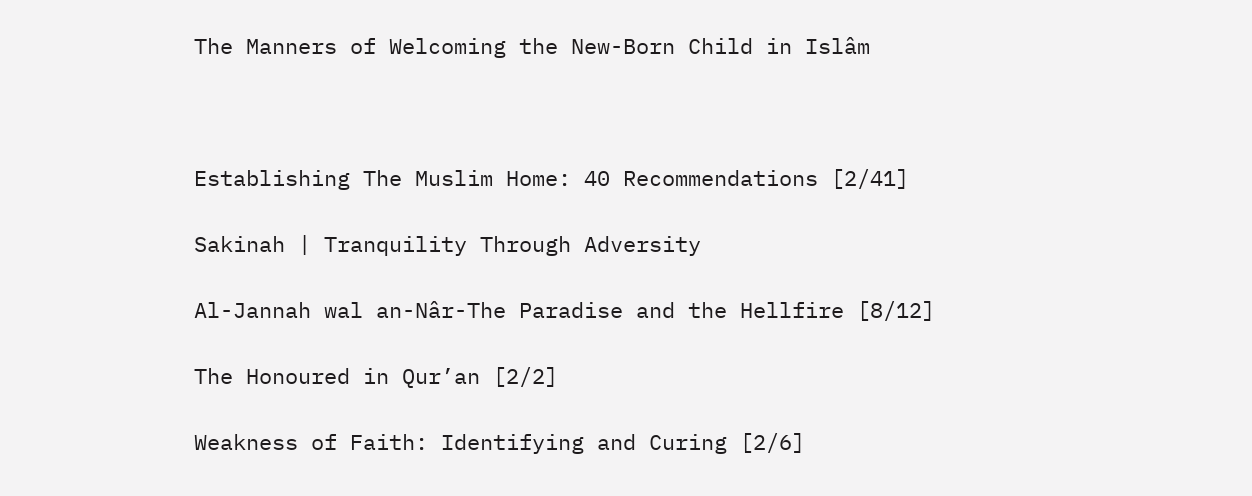The Manners of Welcoming the New-Born Child in Islâm



Establishing The Muslim Home: 40 Recommendations [2/41]

Sakinah | Tranquility Through Adversity

Al-Jannah wal an-Nâr-The Paradise and the Hellfire [8/12]

The Honoured in Qur’an [2/2]

Weakness of Faith: Identifying and Curing [2/6]